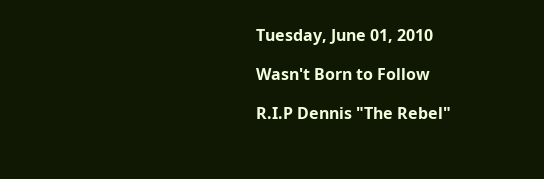Tuesday, June 01, 2010

Wasn't Born to Follow

R.I.P Dennis "The Rebel"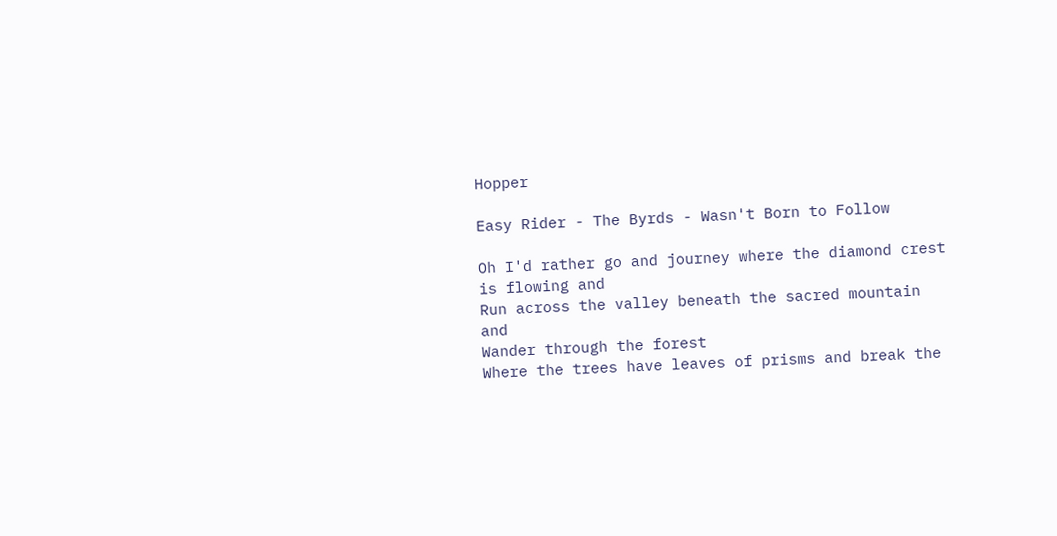Hopper

Easy Rider - The Byrds - Wasn't Born to Follow

Oh I'd rather go and journey where the diamond crest is flowing and
Run across the valley beneath the sacred mountain and
Wander through the forest
Where the trees have leaves of prisms and break the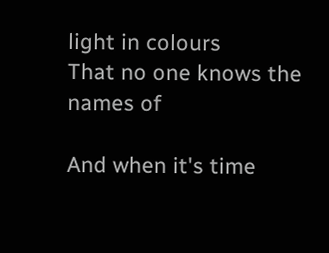light in colours
That no one knows the names of

And when it's time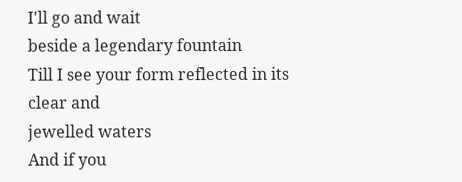I'll go and wait
beside a legendary fountain
Till I see your form reflected in its clear and
jewelled waters
And if you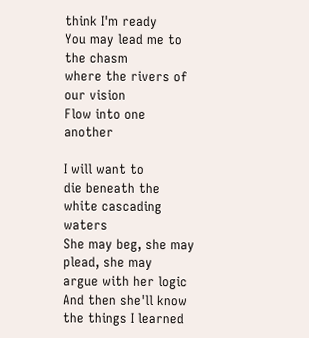think I'm ready
You may lead me to the chasm
where the rivers of our vision
Flow into one another

I will want to
die beneath the white cascading waters
She may beg, she may plead, she may
argue with her logic
And then she'll know the things I learned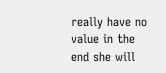really have no value in the end she will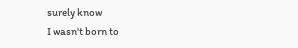surely know
I wasn't born to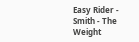Easy Rider - Smith - The Weight